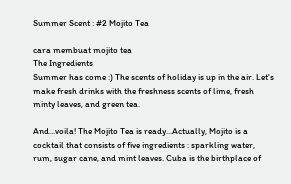Summer Scent : #2 Mojito Tea

cara membuat mojito tea
The Ingredients
Summer has come :) The scents of holiday is up in the air. Let's make fresh drinks with the freshness scents of lime, fresh minty leaves, and green tea.

And...voila! The Mojito Tea is ready...Actually, Mojito is a cocktail that consists of five ingredients : sparkling water, rum, sugar cane, and mint leaves. Cuba is the birthplace of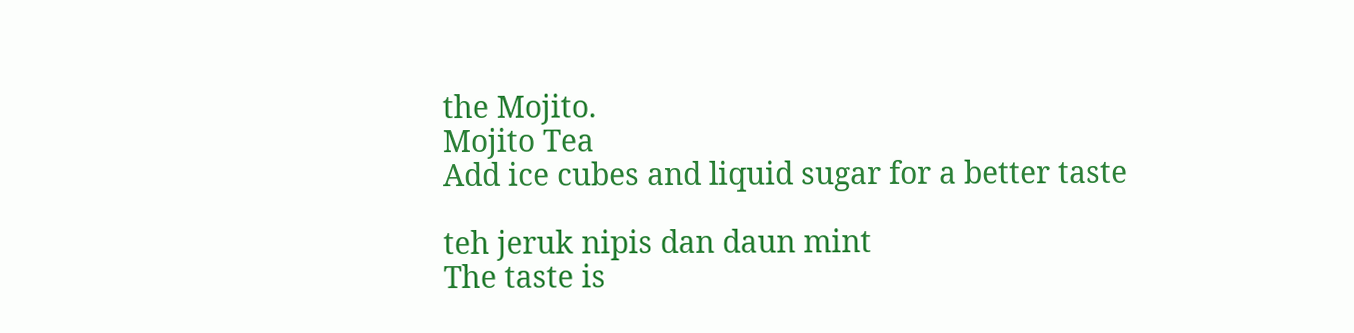the Mojito.
Mojito Tea
Add ice cubes and liquid sugar for a better taste

teh jeruk nipis dan daun mint
The taste is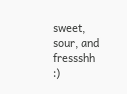sweet, sour, and fressshh :)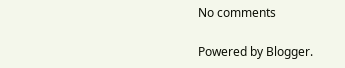No comments

Powered by Blogger.